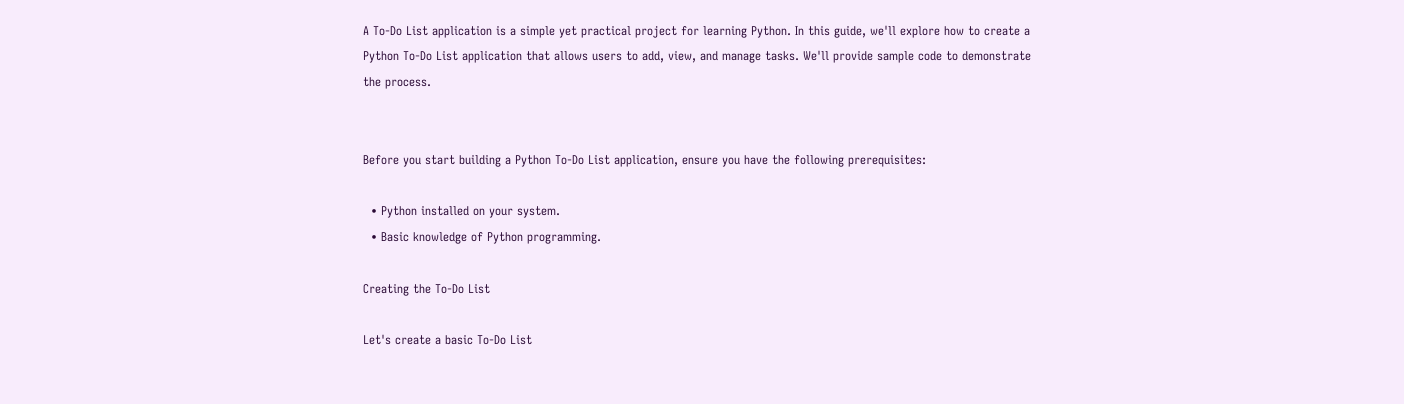A To-Do List application is a simple yet practical project for learning Python. In this guide, we'll explore how to create a Python To-Do List application that allows users to add, view, and manage tasks. We'll provide sample code to demonstrate the process.


Before you start building a Python To-Do List application, ensure you have the following prerequisites:

  • Python installed on your system.
  • Basic knowledge of Python programming.

Creating the To-Do List

Let's create a basic To-Do List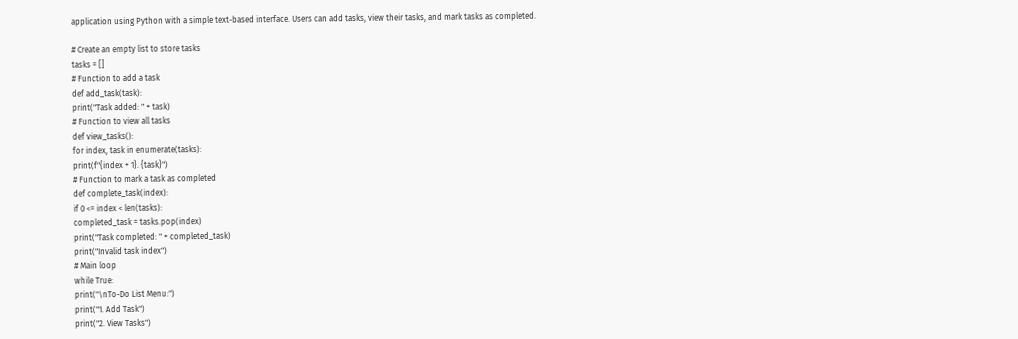application using Python with a simple text-based interface. Users can add tasks, view their tasks, and mark tasks as completed.

# Create an empty list to store tasks
tasks = []
# Function to add a task
def add_task(task):
print("Task added: " + task)
# Function to view all tasks
def view_tasks():
for index, task in enumerate(tasks):
print(f"{index + 1}. {task}")
# Function to mark a task as completed
def complete_task(index):
if 0 <= index < len(tasks):
completed_task = tasks.pop(index)
print("Task completed: " + completed_task)
print("Invalid task index")
# Main loop
while True:
print("\nTo-Do List Menu:")
print("1. Add Task")
print("2. View Tasks")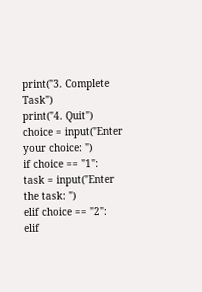print("3. Complete Task")
print("4. Quit")
choice = input("Enter your choice: ")
if choice == "1":
task = input("Enter the task: ")
elif choice == "2":
elif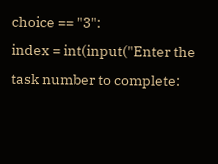choice == "3":
index = int(input("Enter the task number to complete: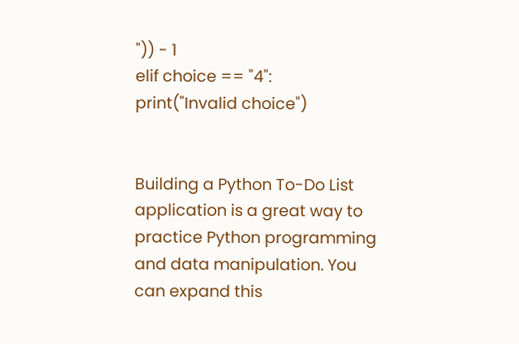")) - 1
elif choice == "4":
print("Invalid choice")


Building a Python To-Do List application is a great way to practice Python programming and data manipulation. You can expand this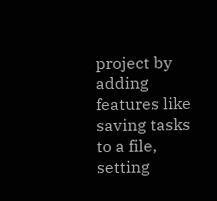project by adding features like saving tasks to a file, setting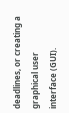deadlines, or creating a graphical user interface (GUI).